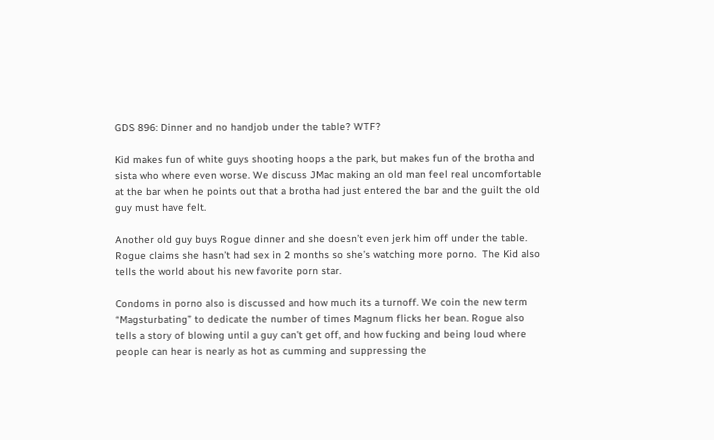GDS 896: Dinner and no handjob under the table? WTF?

Kid makes fun of white guys shooting hoops a the park, but makes fun of the brotha and sista who where even worse. We discuss JMac making an old man feel real uncomfortable at the bar when he points out that a brotha had just entered the bar and the guilt the old guy must have felt.

Another old guy buys Rogue dinner and she doesn’t even jerk him off under the table. Rogue claims she hasn’t had sex in 2 months so she’s watching more porno.  The Kid also tells the world about his new favorite porn star.

Condoms in porno also is discussed and how much its a turnoff. We coin the new term “Magsturbating” to dedicate the number of times Magnum flicks her bean. Rogue also tells a story of blowing until a guy can’t get off, and how fucking and being loud where people can hear is nearly as hot as cumming and suppressing the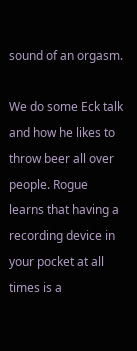sound of an orgasm.

We do some Eck talk and how he likes to throw beer all over people. Rogue learns that having a recording device in your pocket at all times is a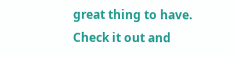great thing to have. Check it out and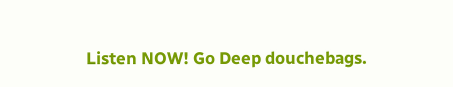Listen NOW! Go Deep douchebags.